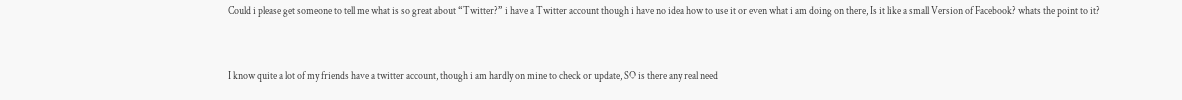Could i please get someone to tell me what is so great about “Twitter?” i have a Twitter account though i have no idea how to use it or even what i am doing on there, Is it like a small Version of Facebook? whats the point to it?


I know quite a lot of my friends have a twitter account, though i am hardly on mine to check or update, SO is there any real need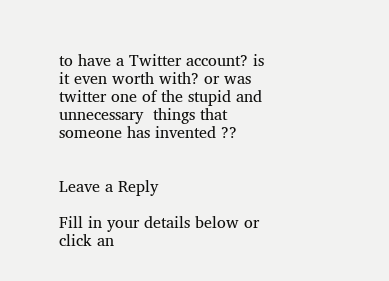to have a Twitter account? is it even worth with? or was twitter one of the stupid and unnecessary  things that someone has invented ??


Leave a Reply

Fill in your details below or click an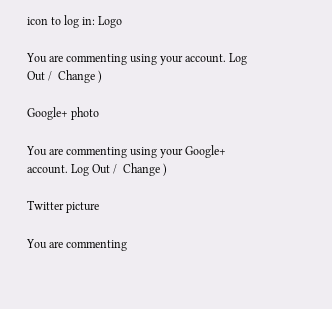icon to log in: Logo

You are commenting using your account. Log Out /  Change )

Google+ photo

You are commenting using your Google+ account. Log Out /  Change )

Twitter picture

You are commenting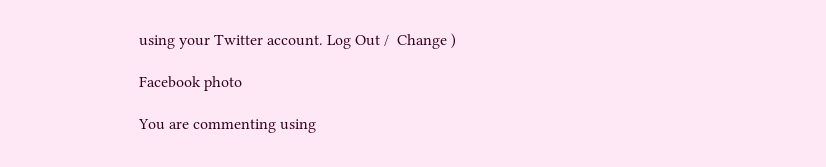using your Twitter account. Log Out /  Change )

Facebook photo

You are commenting using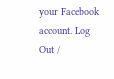your Facebook account. Log Out /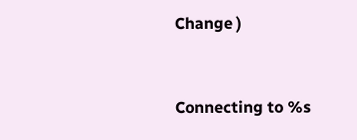Change )


Connecting to %s